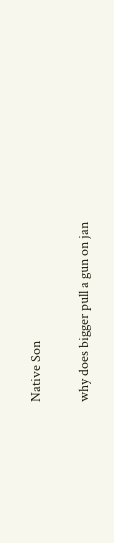Native Son

why does bigger pull a gun on jan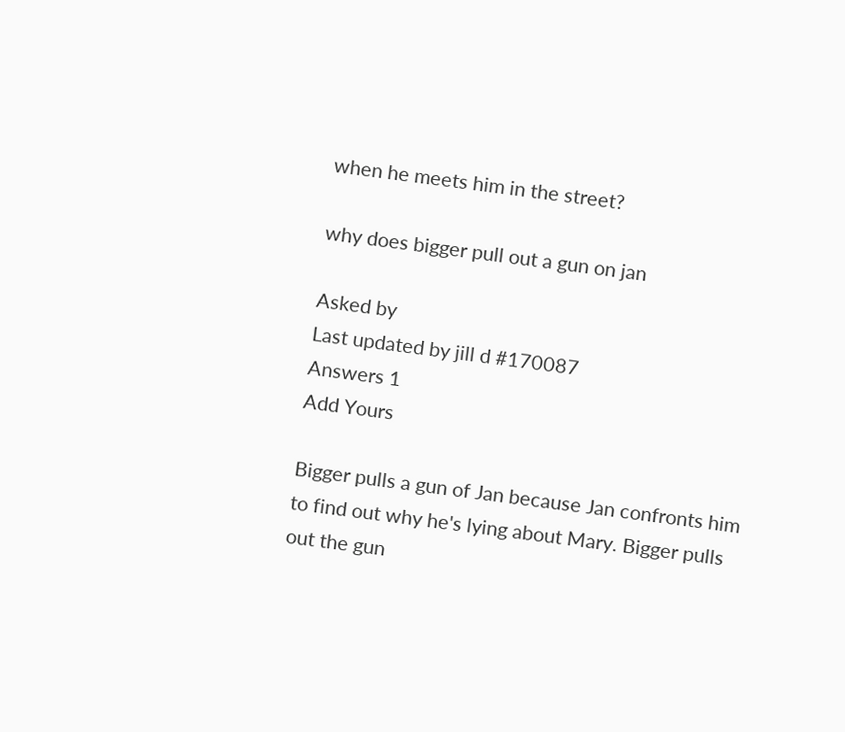when he meets him in the street?

why does bigger pull out a gun on jan

Asked by
Last updated by jill d #170087
Answers 1
Add Yours

Bigger pulls a gun of Jan because Jan confronts him to find out why he's lying about Mary. Bigger pulls out the gun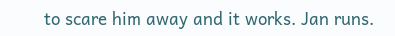to scare him away and it works. Jan runs.